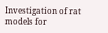Investigation of rat models for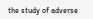the study of adverse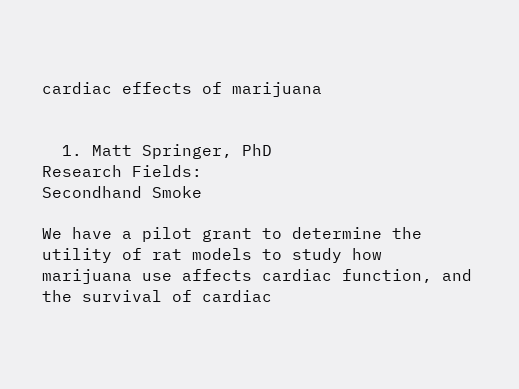cardiac effects of marijuana


  1. Matt Springer, PhD
Research Fields:
Secondhand Smoke

We have a pilot grant to determine the utility of rat models to study how marijuana use affects cardiac function, and the survival of cardiac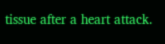tissue after a heart attack.